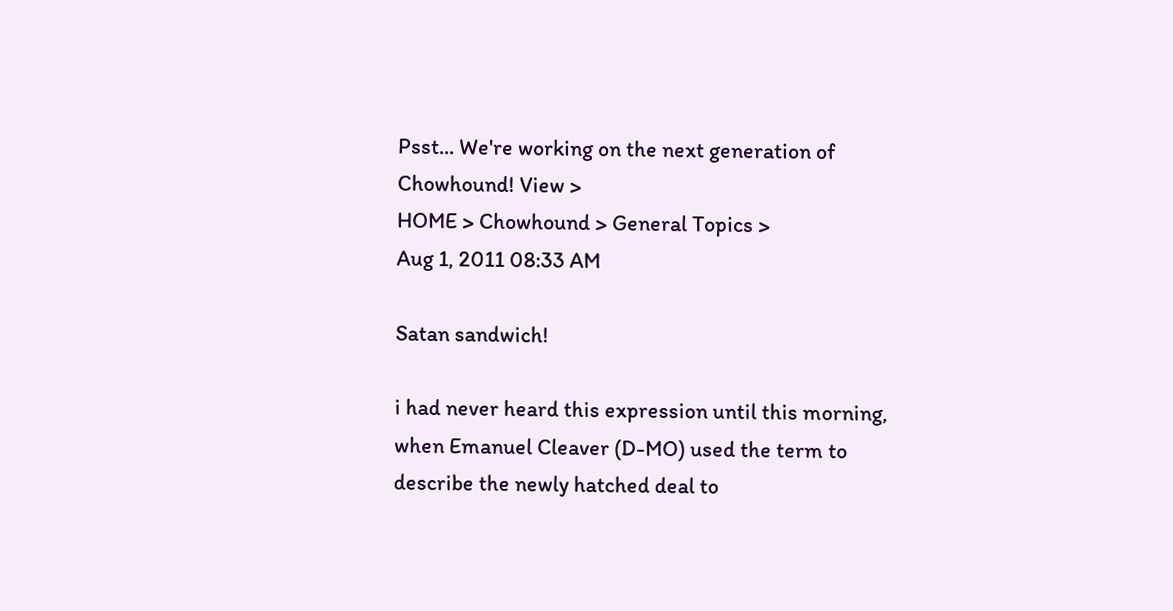Psst... We're working on the next generation of Chowhound! View >
HOME > Chowhound > General Topics >
Aug 1, 2011 08:33 AM

Satan sandwich!

i had never heard this expression until this morning, when Emanuel Cleaver (D-MO) used the term to describe the newly hatched deal to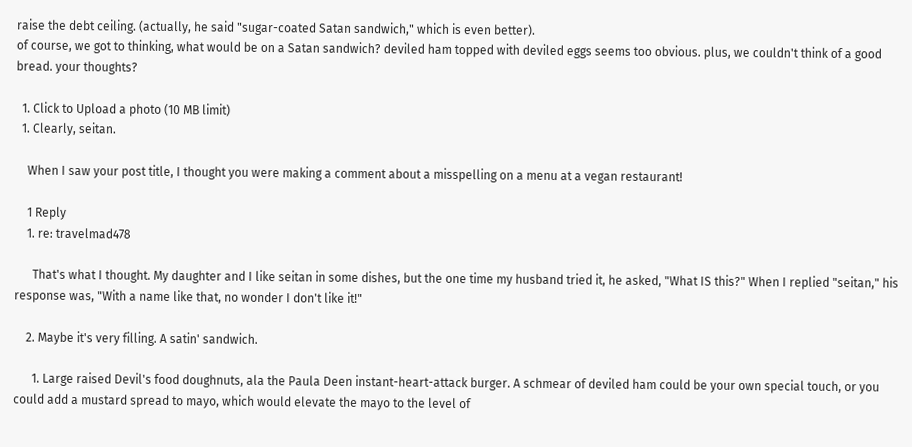raise the debt ceiling. (actually, he said "sugar-coated Satan sandwich," which is even better).
of course, we got to thinking, what would be on a Satan sandwich? deviled ham topped with deviled eggs seems too obvious. plus, we couldn't think of a good bread. your thoughts?

  1. Click to Upload a photo (10 MB limit)
  1. Clearly, seitan.

    When I saw your post title, I thought you were making a comment about a misspelling on a menu at a vegan restaurant!

    1 Reply
    1. re: travelmad478

      That's what I thought. My daughter and I like seitan in some dishes, but the one time my husband tried it, he asked, "What IS this?" When I replied "seitan," his response was, "With a name like that, no wonder I don't like it!"

    2. Maybe it's very filling. A satin' sandwich.

      1. Large raised Devil's food doughnuts, ala the Paula Deen instant-heart-attack burger. A schmear of deviled ham could be your own special touch, or you could add a mustard spread to mayo, which would elevate the mayo to the level of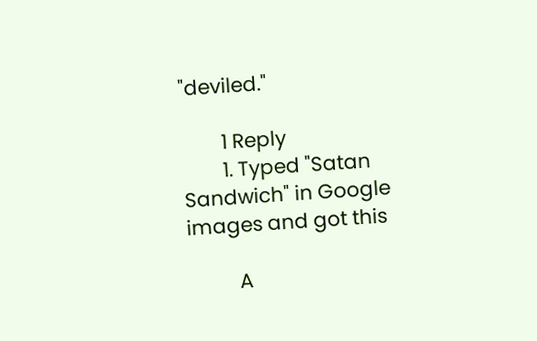"deviled."

        1 Reply
        1. Typed "Satan Sandwich" in Google images and got this

          A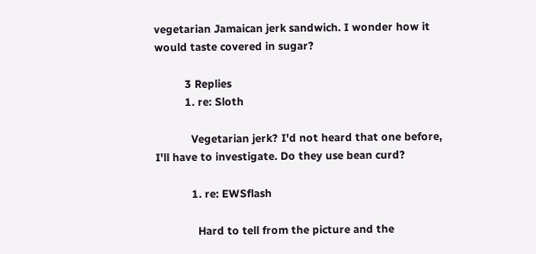vegetarian Jamaican jerk sandwich. I wonder how it would taste covered in sugar?

          3 Replies
          1. re: Sloth

            Vegetarian jerk? I'd not heard that one before, I'll have to investigate. Do they use bean curd?

            1. re: EWSflash

              Hard to tell from the picture and the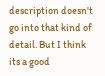description doesn't go into that kind of detail. But I think its a good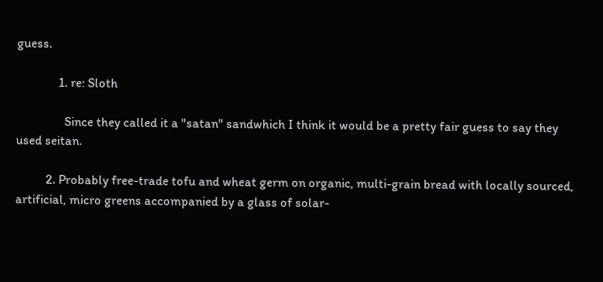guess.

              1. re: Sloth

                Since they called it a "satan" sandwhich I think it would be a pretty fair guess to say they used seitan.

          2. Probably free-trade tofu and wheat germ on organic, multi-grain bread with locally sourced, artificial, micro greens accompanied by a glass of solar-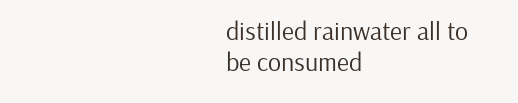distilled rainwater all to be consumed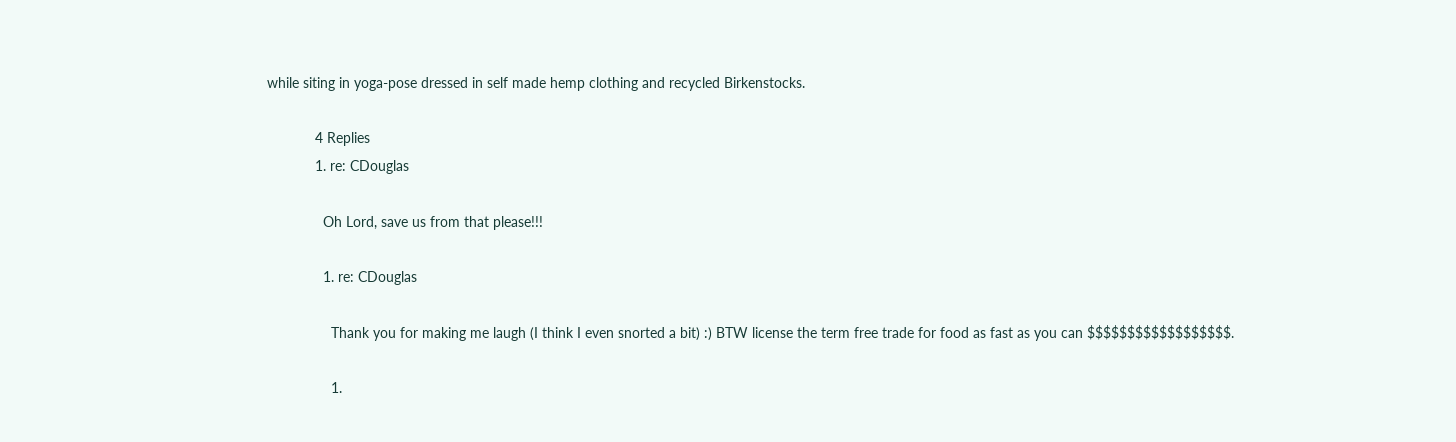while siting in yoga-pose dressed in self made hemp clothing and recycled Birkenstocks.

            4 Replies
            1. re: CDouglas

              Oh Lord, save us from that please!!!

              1. re: CDouglas

                Thank you for making me laugh (I think I even snorted a bit) :) BTW license the term free trade for food as fast as you can $$$$$$$$$$$$$$$$$$.

                1.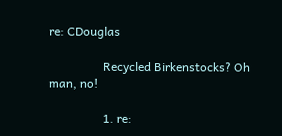re: CDouglas

                  Recycled Birkenstocks? Oh man, no!

                  1. re: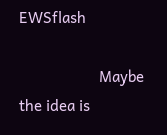EWSflash

                    Maybe the idea is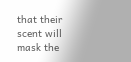that their scent will mask the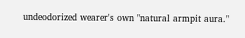undeodorized wearer's own "natural armpit aura."